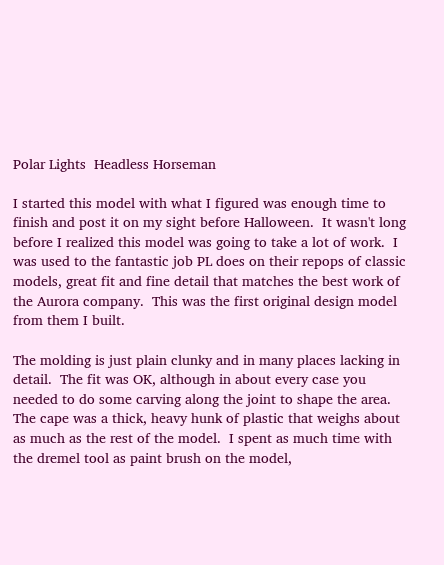Polar Lights  Headless Horseman

I started this model with what I figured was enough time to finish and post it on my sight before Halloween.  It wasn't long before I realized this model was going to take a lot of work.  I was used to the fantastic job PL does on their repops of classic models, great fit and fine detail that matches the best work of the Aurora company.  This was the first original design model from them I built.

The molding is just plain clunky and in many places lacking in detail.  The fit was OK, although in about every case you needed to do some carving along the joint to shape the area.  The cape was a thick, heavy hunk of plastic that weighs about as much as the rest of the model.  I spent as much time with the dremel tool as paint brush on the model,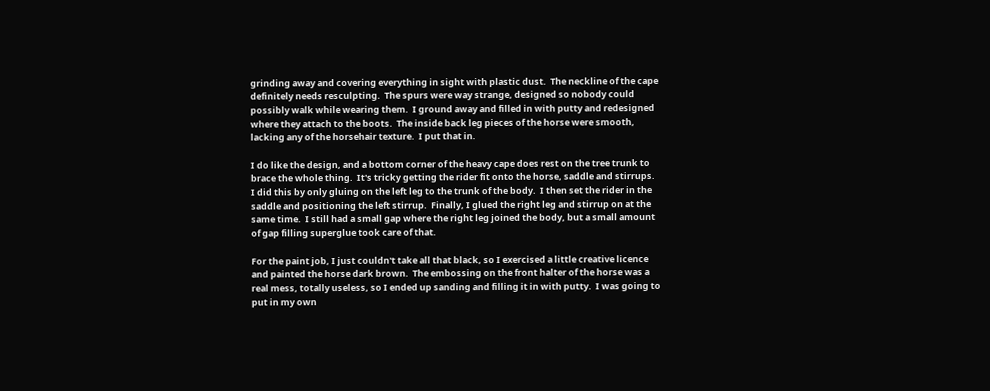grinding away and covering everything in sight with plastic dust.  The neckline of the cape definitely needs resculpting.  The spurs were way strange, designed so nobody could possibly walk while wearing them.  I ground away and filled in with putty and redesigned where they attach to the boots.  The inside back leg pieces of the horse were smooth, lacking any of the horsehair texture.  I put that in.

I do like the design, and a bottom corner of the heavy cape does rest on the tree trunk to brace the whole thing.  It's tricky getting the rider fit onto the horse, saddle and stirrups.  I did this by only gluing on the left leg to the trunk of the body.  I then set the rider in the saddle and positioning the left stirrup.  Finally, I glued the right leg and stirrup on at the same time.  I still had a small gap where the right leg joined the body, but a small amount of gap filling superglue took care of that.

For the paint job, I just couldn't take all that black, so I exercised a little creative licence and painted the horse dark brown.  The embossing on the front halter of the horse was a real mess, totally useless, so I ended up sanding and filling it in with putty.  I was going to put in my own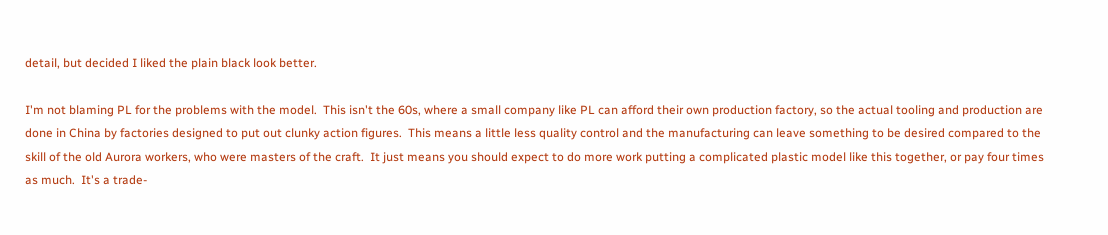detail, but decided I liked the plain black look better.

I'm not blaming PL for the problems with the model.  This isn't the 60s, where a small company like PL can afford their own production factory, so the actual tooling and production are done in China by factories designed to put out clunky action figures.  This means a little less quality control and the manufacturing can leave something to be desired compared to the skill of the old Aurora workers, who were masters of the craft.  It just means you should expect to do more work putting a complicated plastic model like this together, or pay four times as much.  It's a trade-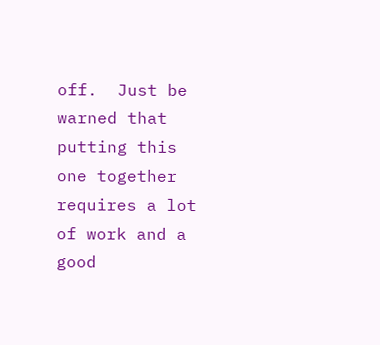off.  Just be warned that putting this one together requires a lot of work and a good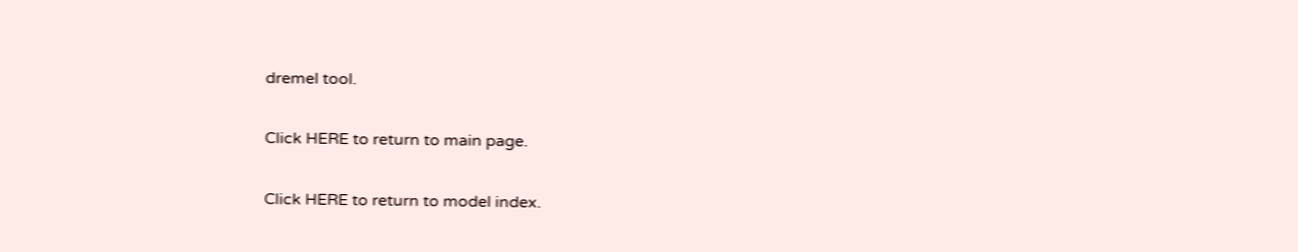dremel tool.

Click HERE to return to main page.

Click HERE to return to model index.